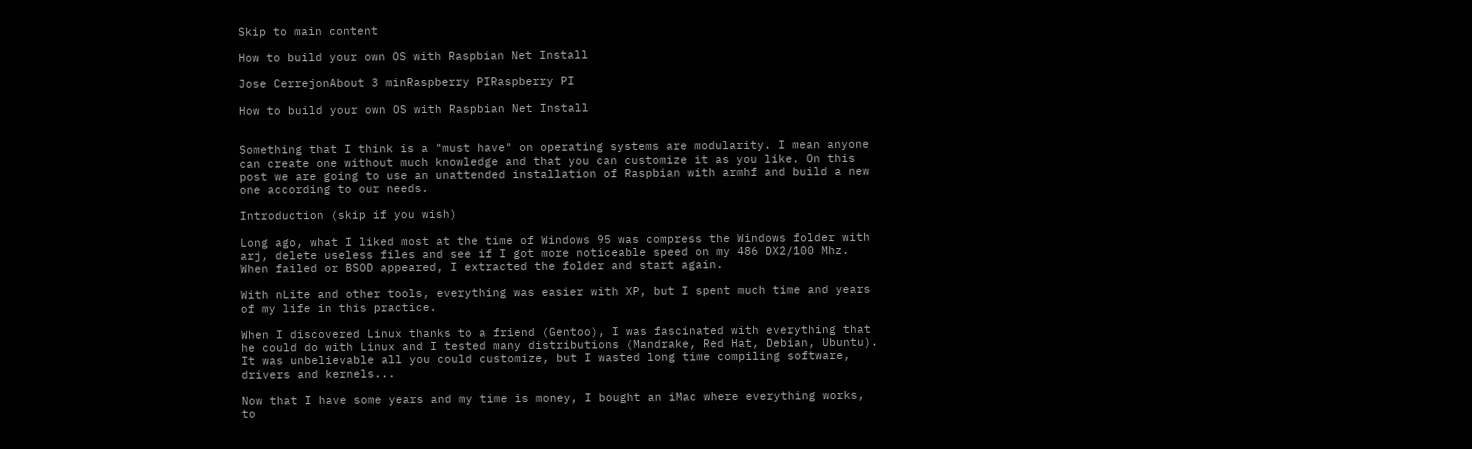Skip to main content

How to build your own OS with Raspbian Net Install

Jose CerrejonAbout 3 minRaspberry PIRaspberry PI

How to build your own OS with Raspbian Net Install


Something that I think is a "must have" on operating systems are modularity. I mean anyone can create one without much knowledge and that you can customize it as you like. On this post we are going to use an unattended installation of Raspbian with armhf and build a new one according to our needs.

Introduction (skip if you wish)

Long ago, what I liked most at the time of Windows 95 was compress the Windows folder with arj, delete useless files and see if I got more noticeable speed on my 486 DX2/100 Mhz. When failed or BSOD appeared, I extracted the folder and start again.

With nLite and other tools, everything was easier with XP, but I spent much time and years of my life in this practice.

When I discovered Linux thanks to a friend (Gentoo), I was fascinated with everything that he could do with Linux and I tested many distributions (Mandrake, Red Hat, Debian, Ubuntu). It was unbelievable all you could customize, but I wasted long time compiling software, drivers and kernels...

Now that I have some years and my time is money, I bought an iMac where everything works, to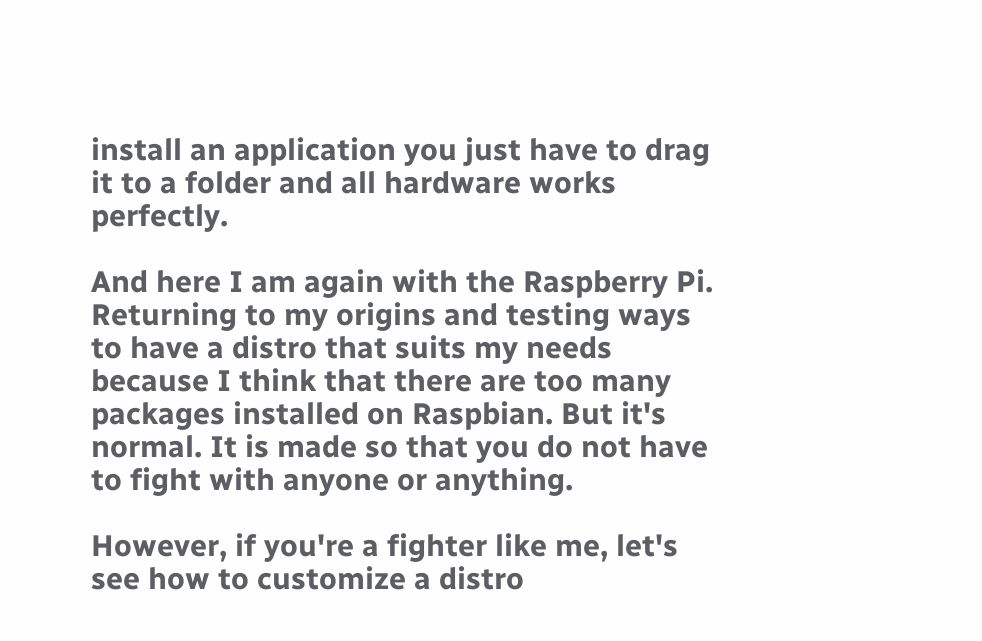install an application you just have to drag it to a folder and all hardware works perfectly.

And here I am again with the Raspberry Pi. Returning to my origins and testing ways to have a distro that suits my needs because I think that there are too many packages installed on Raspbian. But it's normal. It is made so that you do not have to fight with anyone or anything.

However, if you're a fighter like me, let's see how to customize a distro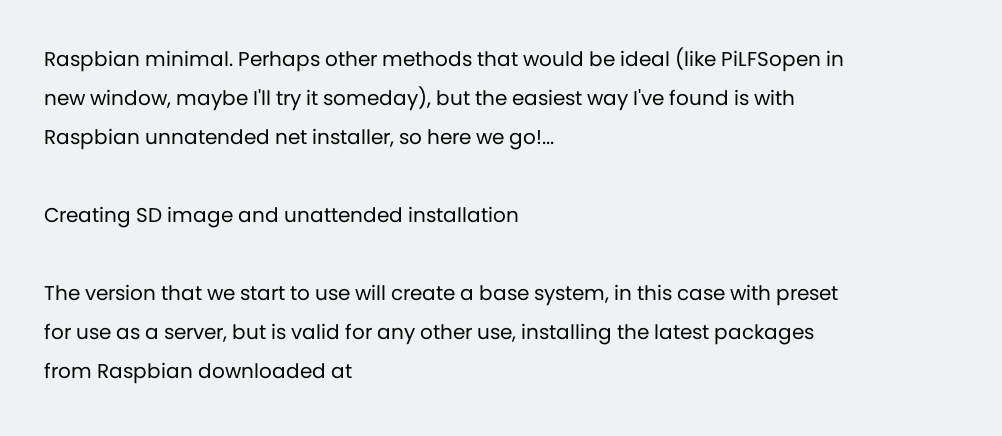Raspbian minimal. Perhaps other methods that would be ideal (like PiLFSopen in new window, maybe I'll try it someday), but the easiest way I've found is with Raspbian unnatended net installer, so here we go!...

Creating SD image and unattended installation

The version that we start to use will create a base system, in this case with preset for use as a server, but is valid for any other use, installing the latest packages from Raspbian downloaded at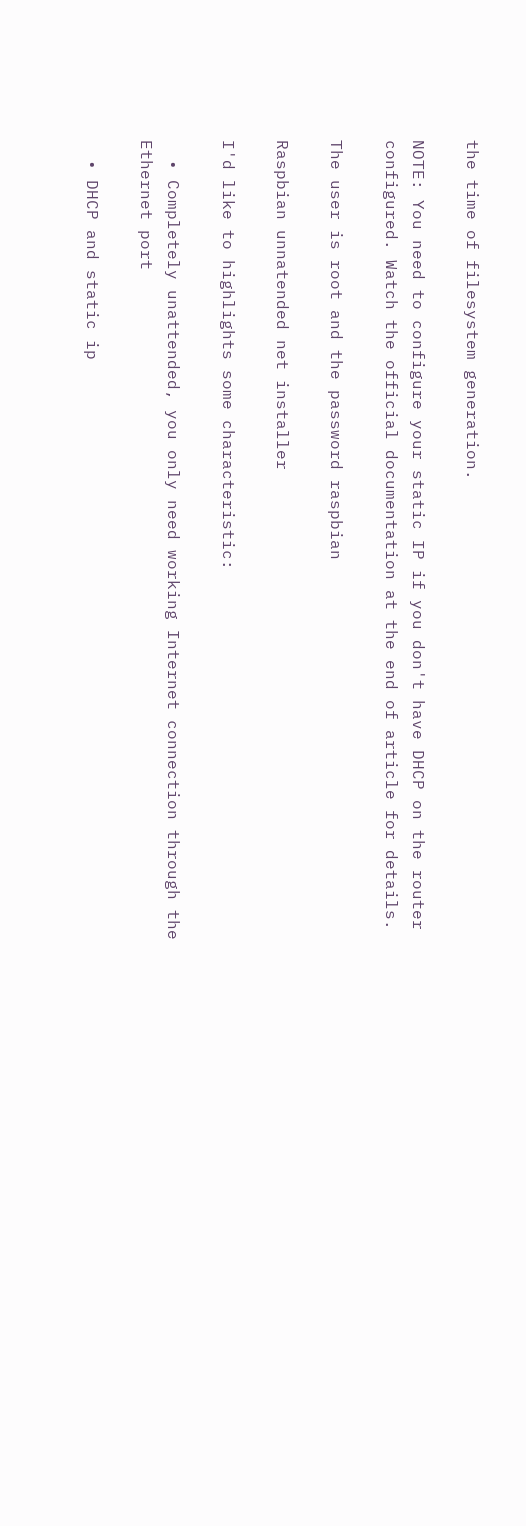the time of filesystem generation.

NOTE: You need to configure your static IP if you don't have DHCP on the router configured. Watch the official documentation at the end of article for details.

The user is root and the password raspbian

Raspbian unnatended net installer

I'd like to highlights some characteristic:

  • Completely unattended, you only need working Internet connection through the Ethernet port

  • DHCP and static ip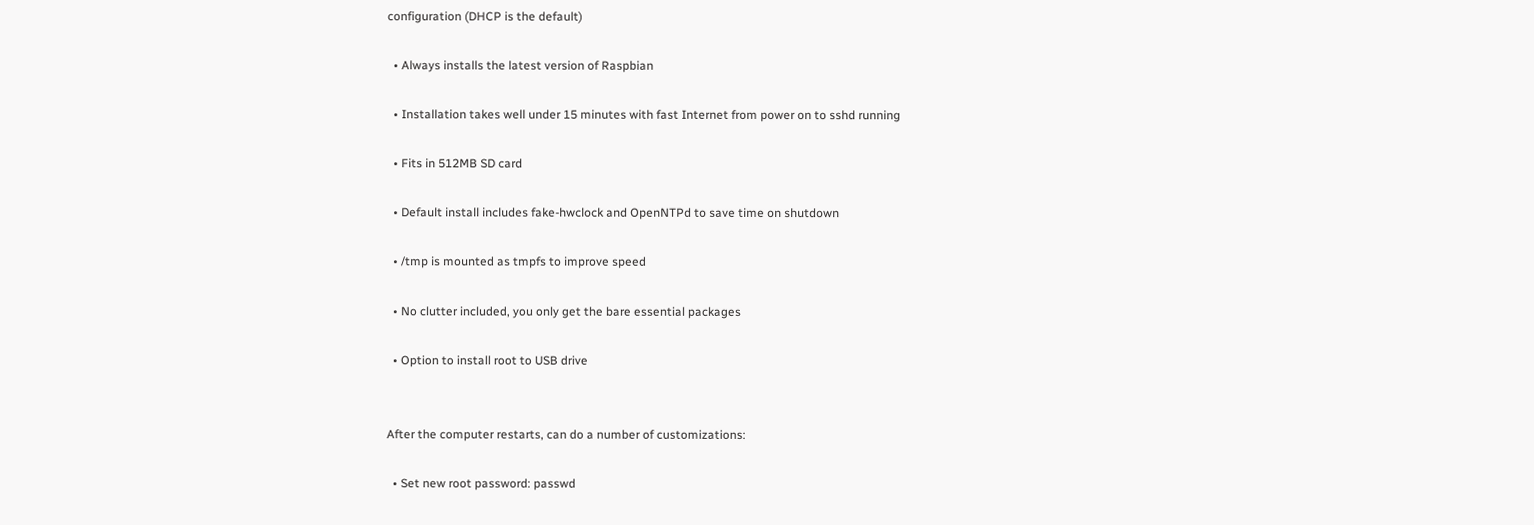configuration (DHCP is the default)

  • Always installs the latest version of Raspbian

  • Installation takes well under 15 minutes with fast Internet from power on to sshd running

  • Fits in 512MB SD card

  • Default install includes fake-hwclock and OpenNTPd to save time on shutdown

  • /tmp is mounted as tmpfs to improve speed

  • No clutter included, you only get the bare essential packages

  • Option to install root to USB drive


After the computer restarts, can do a number of customizations:

  • Set new root password: passwd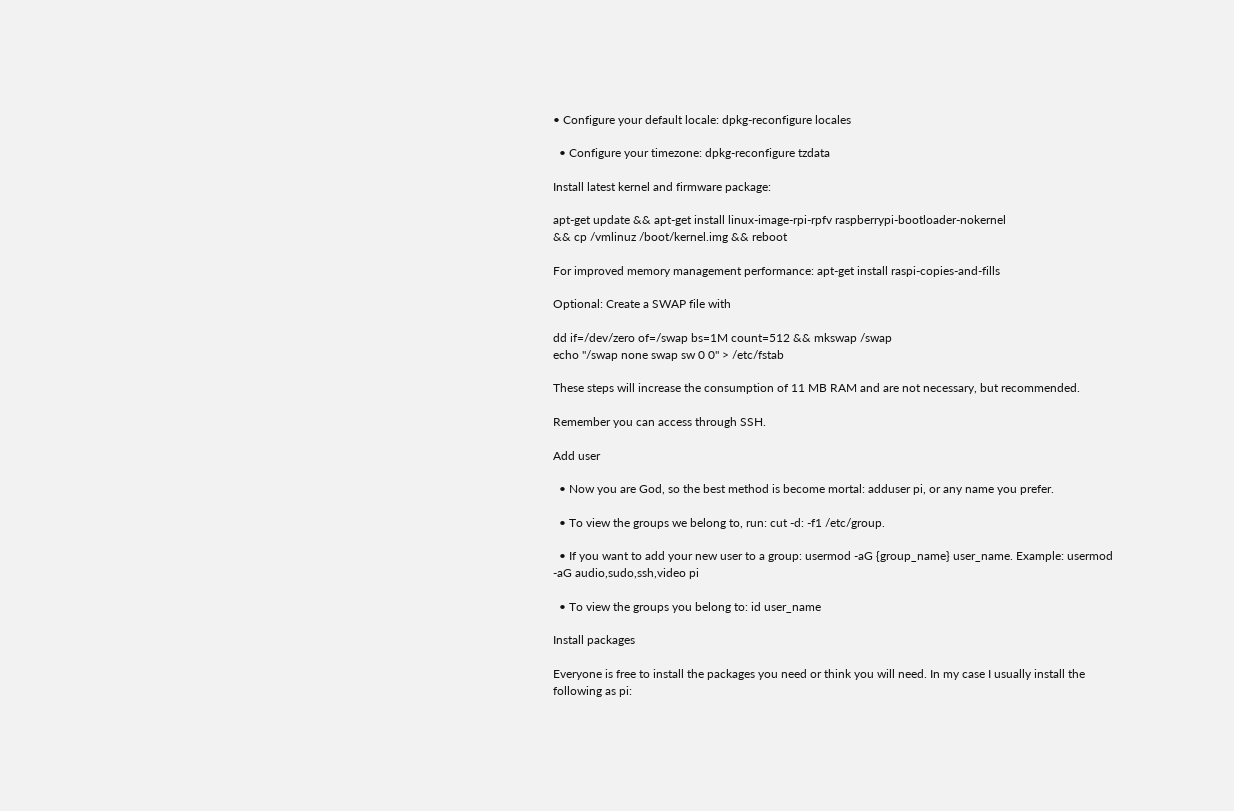• Configure your default locale: dpkg-reconfigure locales

  • Configure your timezone: dpkg-reconfigure tzdata

Install latest kernel and firmware package:

apt-get update && apt-get install linux-image-rpi-rpfv raspberrypi-bootloader-nokernel
&& cp /vmlinuz /boot/kernel.img && reboot

For improved memory management performance: apt-get install raspi-copies-and-fills

Optional: Create a SWAP file with

dd if=/dev/zero of=/swap bs=1M count=512 && mkswap /swap
echo "/swap none swap sw 0 0" > /etc/fstab

These steps will increase the consumption of 11 MB RAM and are not necessary, but recommended.

Remember you can access through SSH.

Add user

  • Now you are God, so the best method is become mortal: adduser pi, or any name you prefer.

  • To view the groups we belong to, run: cut -d: -f1 /etc/group.

  • If you want to add your new user to a group: usermod -aG {group_name} user_name. Example: usermod -aG audio,sudo,ssh,video pi

  • To view the groups you belong to: id user_name

Install packages

Everyone is free to install the packages you need or think you will need. In my case I usually install the following as pi: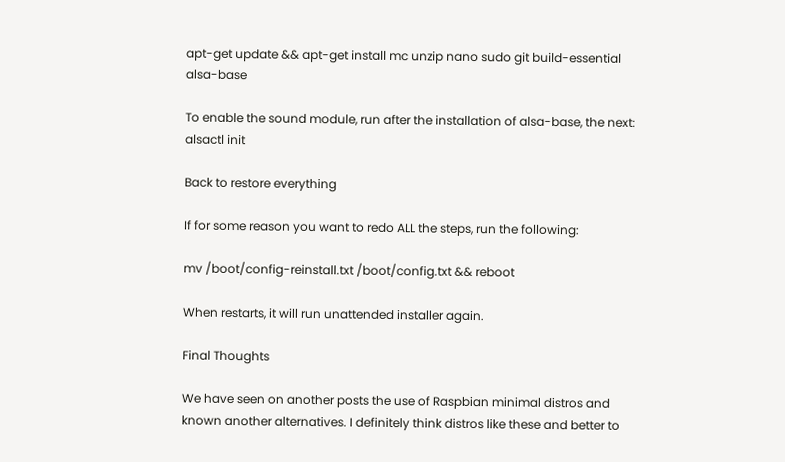apt-get update && apt-get install mc unzip nano sudo git build-essential alsa-base

To enable the sound module, run after the installation of alsa-base, the next: alsactl init

Back to restore everything

If for some reason you want to redo ALL the steps, run the following:

mv /boot/config-reinstall.txt /boot/config.txt && reboot

When restarts, it will run unattended installer again.

Final Thoughts

We have seen on another posts the use of Raspbian minimal distros and known another alternatives. I definitely think distros like these and better to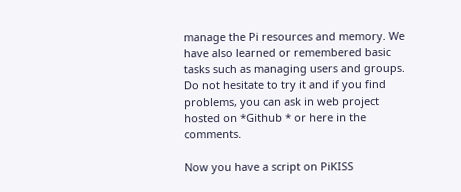manage the Pi resources and memory. We have also learned or remembered basic tasks such as managing users and groups. Do not hesitate to try it and if you find problems, you can ask in web project hosted on *Github * or here in the comments.

Now you have a script on PiKISS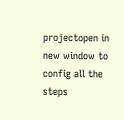projectopen in new window to config all the steps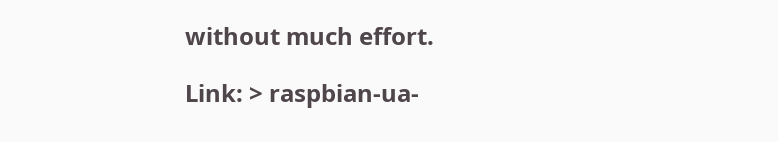without much effort.

Link: > raspbian-ua-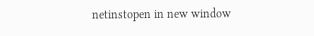netinstopen in new window